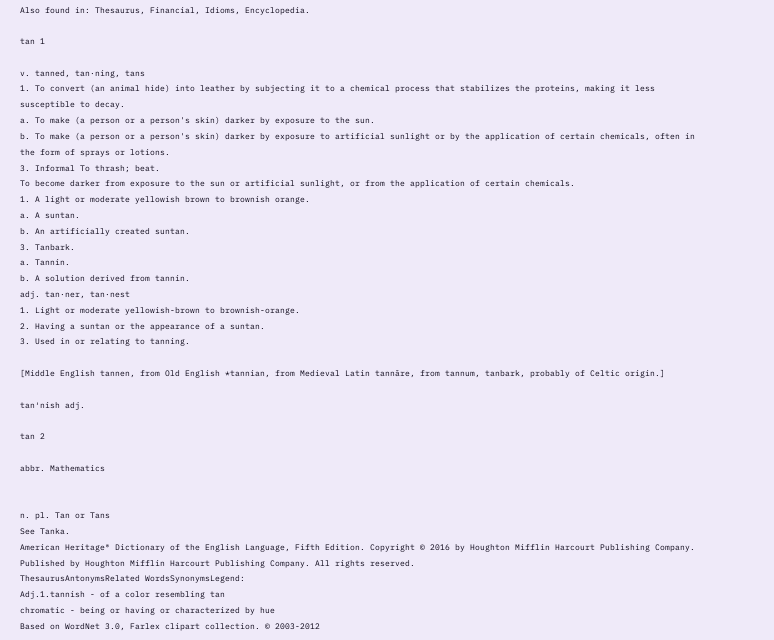Also found in: Thesaurus, Financial, Idioms, Encyclopedia.

tan 1

v. tanned, tan·ning, tans
1. To convert (an animal hide) into leather by subjecting it to a chemical process that stabilizes the proteins, making it less susceptible to decay.
a. To make (a person or a person's skin) darker by exposure to the sun.
b. To make (a person or a person's skin) darker by exposure to artificial sunlight or by the application of certain chemicals, often in the form of sprays or lotions.
3. Informal To thrash; beat.
To become darker from exposure to the sun or artificial sunlight, or from the application of certain chemicals.
1. A light or moderate yellowish brown to brownish orange.
a. A suntan.
b. An artificially created suntan.
3. Tanbark.
a. Tannin.
b. A solution derived from tannin.
adj. tan·ner, tan·nest
1. Light or moderate yellowish-brown to brownish-orange.
2. Having a suntan or the appearance of a suntan.
3. Used in or relating to tanning.

[Middle English tannen, from Old English *tannian, from Medieval Latin tannāre, from tannum, tanbark, probably of Celtic origin.]

tan′nish adj.

tan 2

abbr. Mathematics


n. pl. Tan or Tans
See Tanka.
American Heritage® Dictionary of the English Language, Fifth Edition. Copyright © 2016 by Houghton Mifflin Harcourt Publishing Company. Published by Houghton Mifflin Harcourt Publishing Company. All rights reserved.
ThesaurusAntonymsRelated WordsSynonymsLegend:
Adj.1.tannish - of a color resembling tan
chromatic - being or having or characterized by hue
Based on WordNet 3.0, Farlex clipart collection. © 2003-2012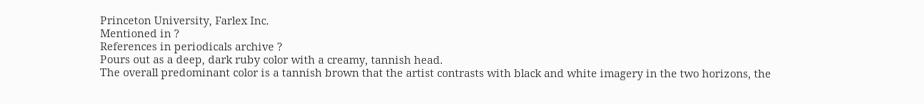Princeton University, Farlex Inc.
Mentioned in ?
References in periodicals archive ?
Pours out as a deep, dark ruby color with a creamy, tannish head.
The overall predominant color is a tannish brown that the artist contrasts with black and white imagery in the two horizons, the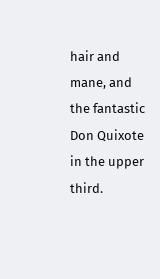hair and mane, and the fantastic Don Quixote in the upper third.